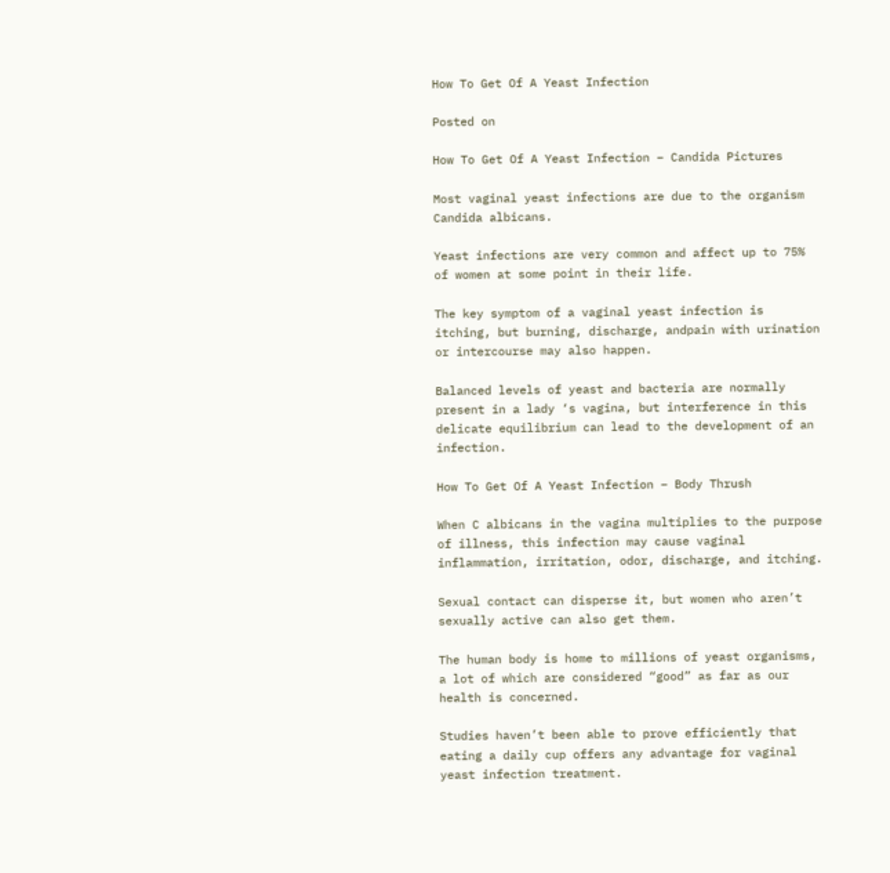How To Get Of A Yeast Infection

Posted on

How To Get Of A Yeast Infection – Candida Pictures

Most vaginal yeast infections are due to the organism Candida albicans.

Yeast infections are very common and affect up to 75% of women at some point in their life.

The key symptom of a vaginal yeast infection is itching, but burning, discharge, andpain with urination or intercourse may also happen.

Balanced levels of yeast and bacteria are normally present in a lady ‘s vagina, but interference in this delicate equilibrium can lead to the development of an infection.

How To Get Of A Yeast Infection – Body Thrush

When C albicans in the vagina multiplies to the purpose of illness, this infection may cause vaginal inflammation, irritation, odor, discharge, and itching.

Sexual contact can disperse it, but women who aren’t sexually active can also get them.

The human body is home to millions of yeast organisms, a lot of which are considered “good” as far as our health is concerned.

Studies haven’t been able to prove efficiently that eating a daily cup offers any advantage for vaginal yeast infection treatment.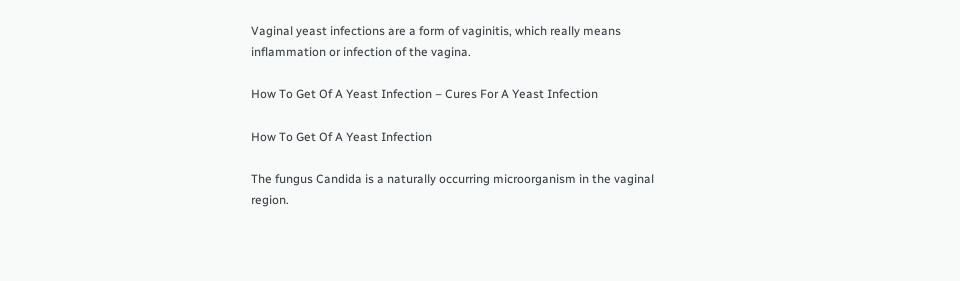Vaginal yeast infections are a form of vaginitis, which really means inflammation or infection of the vagina.

How To Get Of A Yeast Infection – Cures For A Yeast Infection

How To Get Of A Yeast Infection

The fungus Candida is a naturally occurring microorganism in the vaginal region.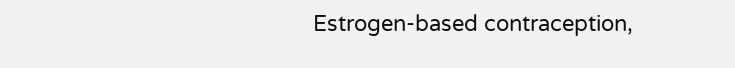Estrogen-based contraception,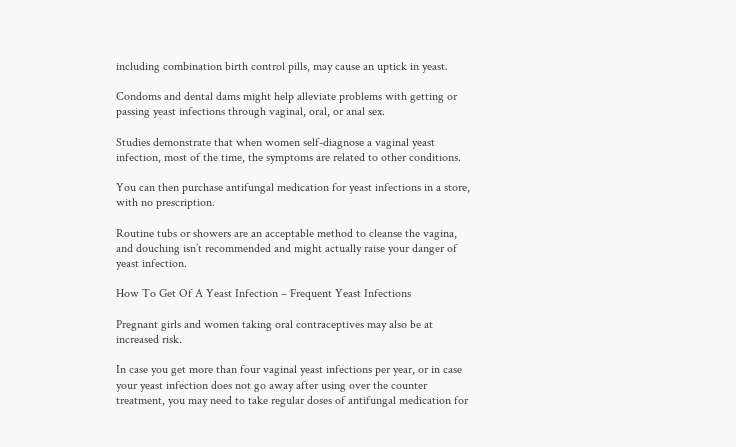including combination birth control pills, may cause an uptick in yeast.

Condoms and dental dams might help alleviate problems with getting or passing yeast infections through vaginal, oral, or anal sex.

Studies demonstrate that when women self-diagnose a vaginal yeast infection, most of the time, the symptoms are related to other conditions.

You can then purchase antifungal medication for yeast infections in a store, with no prescription.

Routine tubs or showers are an acceptable method to cleanse the vagina, and douching isn’t recommended and might actually raise your danger of yeast infection.

How To Get Of A Yeast Infection – Frequent Yeast Infections

Pregnant girls and women taking oral contraceptives may also be at increased risk.

In case you get more than four vaginal yeast infections per year, or in case your yeast infection does not go away after using over the counter treatment, you may need to take regular doses of antifungal medication for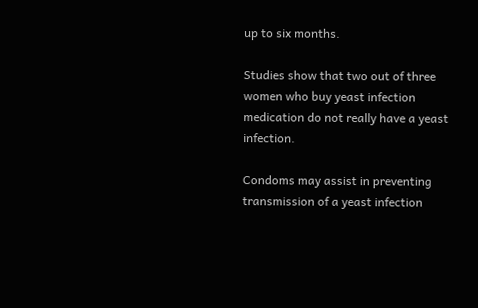up to six months.

Studies show that two out of three women who buy yeast infection medication do not really have a yeast infection.

Condoms may assist in preventing transmission of a yeast infection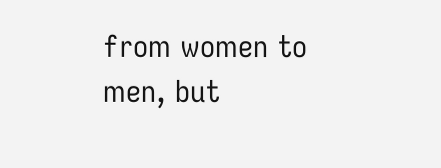from women to men, but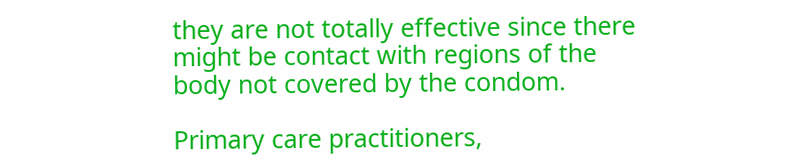they are not totally effective since there might be contact with regions of the body not covered by the condom.

Primary care practitioners,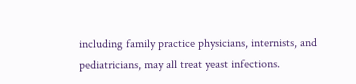including family practice physicians, internists, and pediatricians, may all treat yeast infections.